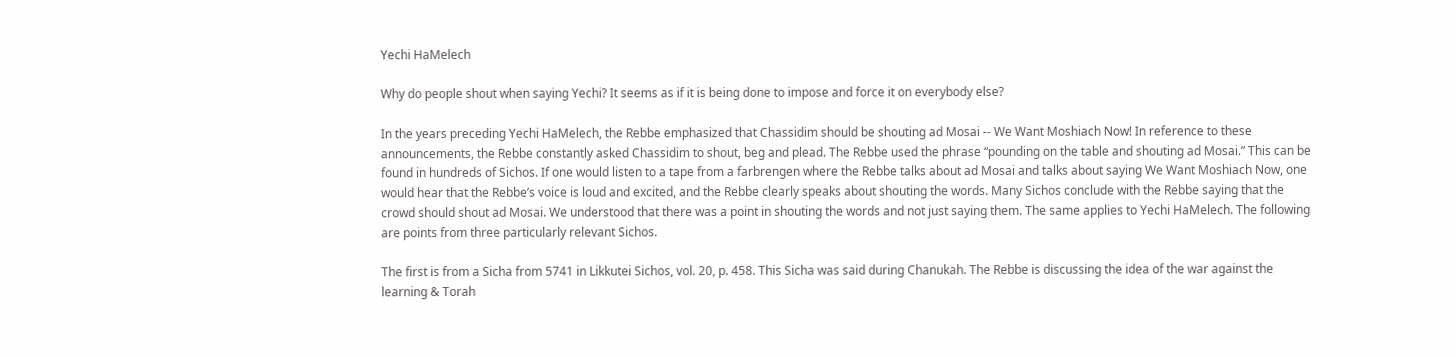Yechi HaMelech

Why do people shout when saying Yechi? It seems as if it is being done to impose and force it on everybody else?

In the years preceding Yechi HaMelech, the Rebbe emphasized that Chassidim should be shouting ad Mosai -- We Want Moshiach Now! In reference to these announcements, the Rebbe constantly asked Chassidim to shout, beg and plead. The Rebbe used the phrase “pounding on the table and shouting ad Mosai.” This can be found in hundreds of Sichos. If one would listen to a tape from a farbrengen where the Rebbe talks about ad Mosai and talks about saying We Want Moshiach Now, one would hear that the Rebbe’s voice is loud and excited, and the Rebbe clearly speaks about shouting the words. Many Sichos conclude with the Rebbe saying that the crowd should shout ad Mosai. We understood that there was a point in shouting the words and not just saying them. The same applies to Yechi HaMelech. The following are points from three particularly relevant Sichos.

The first is from a Sicha from 5741 in Likkutei Sichos, vol. 20, p. 458. This Sicha was said during Chanukah. The Rebbe is discussing the idea of the war against the learning & Torah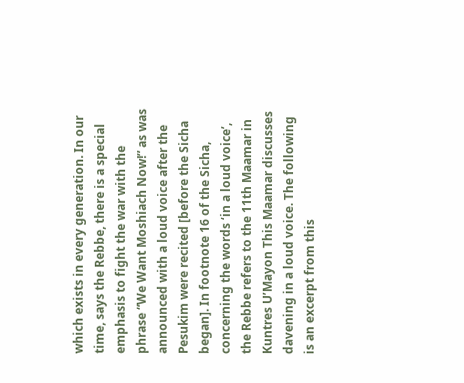which exists in every generation. In our time, says the Rebbe, there is a special emphasis to fight the war with the phrase “We Want Moshiach Now!” as was announced with a loud voice after the Pesukim were recited [before the Sicha began]. In footnote 16 of the Sicha, concerning the words ‘in a loud voice’, the Rebbe refers to the 11th Maamar in Kuntres U’Mayon This Maamar discusses davening in a loud voice. The following is an excerpt from this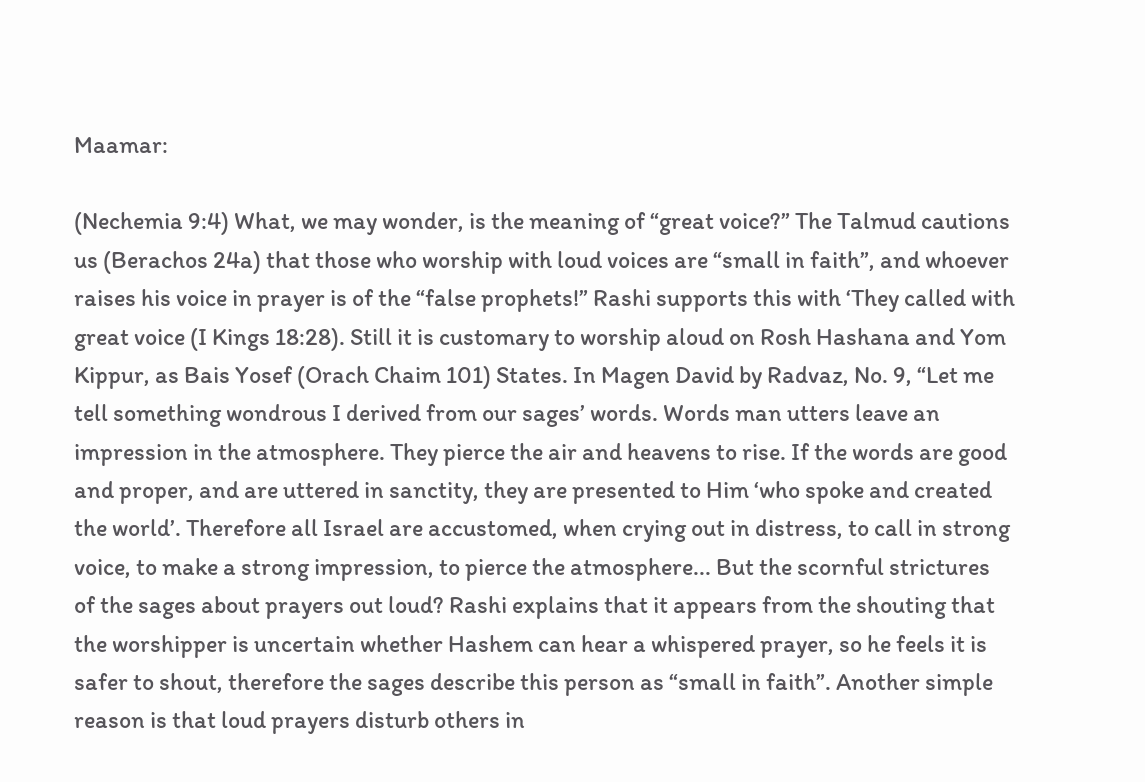Maamar:

(Nechemia 9:4) What, we may wonder, is the meaning of “great voice?” The Talmud cautions us (Berachos 24a) that those who worship with loud voices are “small in faith”, and whoever raises his voice in prayer is of the “false prophets!” Rashi supports this with ‘They called with great voice (I Kings 18:28). Still it is customary to worship aloud on Rosh Hashana and Yom Kippur, as Bais Yosef (Orach Chaim 101) States. In Magen David by Radvaz, No. 9, “Let me tell something wondrous I derived from our sages’ words. Words man utters leave an impression in the atmosphere. They pierce the air and heavens to rise. If the words are good and proper, and are uttered in sanctity, they are presented to Him ‘who spoke and created the world’. Therefore all Israel are accustomed, when crying out in distress, to call in strong voice, to make a strong impression, to pierce the atmosphere... But the scornful strictures of the sages about prayers out loud? Rashi explains that it appears from the shouting that the worshipper is uncertain whether Hashem can hear a whispered prayer, so he feels it is safer to shout, therefore the sages describe this person as “small in faith”. Another simple reason is that loud prayers disturb others in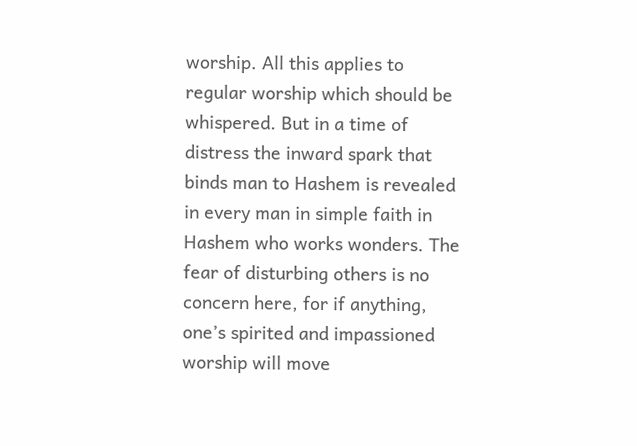worship. All this applies to regular worship which should be whispered. But in a time of distress the inward spark that binds man to Hashem is revealed in every man in simple faith in Hashem who works wonders. The fear of disturbing others is no concern here, for if anything, one’s spirited and impassioned worship will move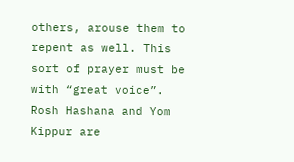others, arouse them to repent as well. This sort of prayer must be with “great voice”. Rosh Hashana and Yom Kippur are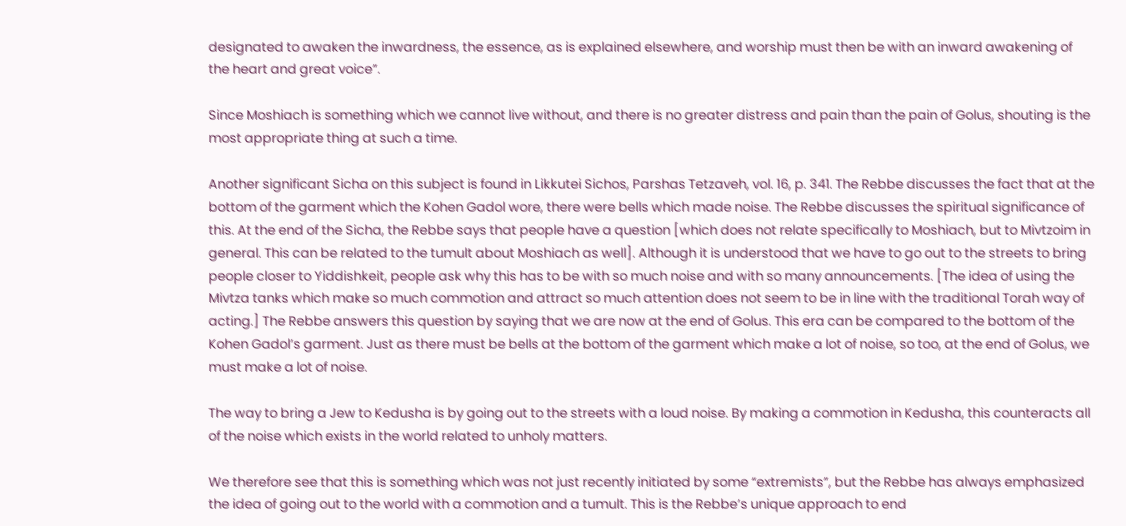designated to awaken the inwardness, the essence, as is explained elsewhere, and worship must then be with an inward awakening of the heart and great voice”.

Since Moshiach is something which we cannot live without, and there is no greater distress and pain than the pain of Golus, shouting is the most appropriate thing at such a time.

Another significant Sicha on this subject is found in Likkutei Sichos, Parshas Tetzaveh, vol. 16, p. 341. The Rebbe discusses the fact that at the bottom of the garment which the Kohen Gadol wore, there were bells which made noise. The Rebbe discusses the spiritual significance of this. At the end of the Sicha, the Rebbe says that people have a question [which does not relate specifically to Moshiach, but to Mivtzoim in general. This can be related to the tumult about Moshiach as well]. Although it is understood that we have to go out to the streets to bring people closer to Yiddishkeit, people ask why this has to be with so much noise and with so many announcements. [The idea of using the Mivtza tanks which make so much commotion and attract so much attention does not seem to be in line with the traditional Torah way of acting.] The Rebbe answers this question by saying that we are now at the end of Golus. This era can be compared to the bottom of the Kohen Gadol’s garment. Just as there must be bells at the bottom of the garment which make a lot of noise, so too, at the end of Golus, we must make a lot of noise.

The way to bring a Jew to Kedusha is by going out to the streets with a loud noise. By making a commotion in Kedusha, this counteracts all of the noise which exists in the world related to unholy matters.

We therefore see that this is something which was not just recently initiated by some “extremists”, but the Rebbe has always emphasized the idea of going out to the world with a commotion and a tumult. This is the Rebbe’s unique approach to end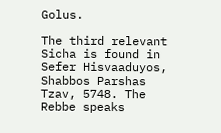Golus.

The third relevant Sicha is found in Sefer Hisvaaduyos, Shabbos Parshas Tzav, 5748. The Rebbe speaks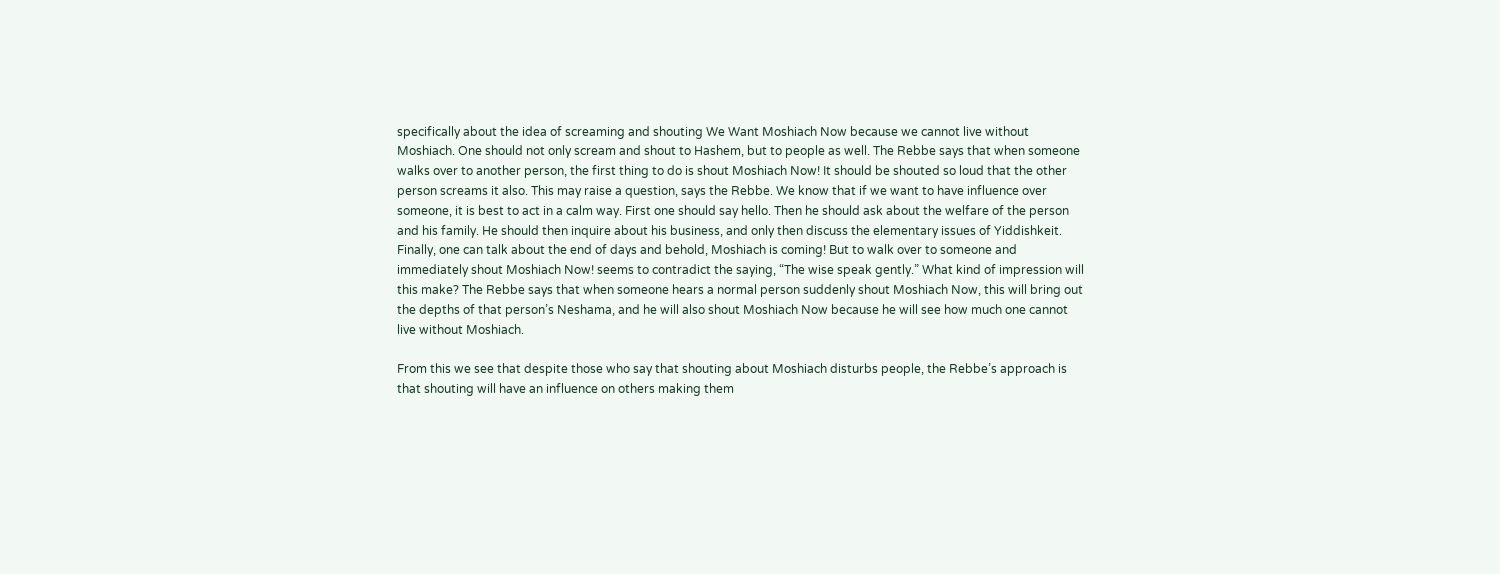specifically about the idea of screaming and shouting We Want Moshiach Now because we cannot live without Moshiach. One should not only scream and shout to Hashem, but to people as well. The Rebbe says that when someone walks over to another person, the first thing to do is shout Moshiach Now! It should be shouted so loud that the other person screams it also. This may raise a question, says the Rebbe. We know that if we want to have influence over someone, it is best to act in a calm way. First one should say hello. Then he should ask about the welfare of the person and his family. He should then inquire about his business, and only then discuss the elementary issues of Yiddishkeit. Finally, one can talk about the end of days and behold, Moshiach is coming! But to walk over to someone and immediately shout Moshiach Now! seems to contradict the saying, “The wise speak gently.” What kind of impression will this make? The Rebbe says that when someone hears a normal person suddenly shout Moshiach Now, this will bring out the depths of that person’s Neshama, and he will also shout Moshiach Now because he will see how much one cannot live without Moshiach.

From this we see that despite those who say that shouting about Moshiach disturbs people, the Rebbe’s approach is that shouting will have an influence on others making them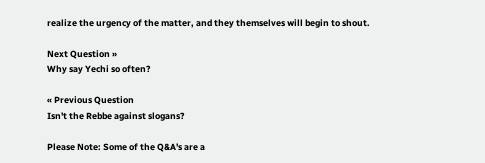realize the urgency of the matter, and they themselves will begin to shout.

Next Question »
Why say Yechi so often?

« Previous Question
Isn't the Rebbe against slogans?

Please Note: Some of the Q&A's are a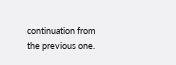continuation from the previous one.